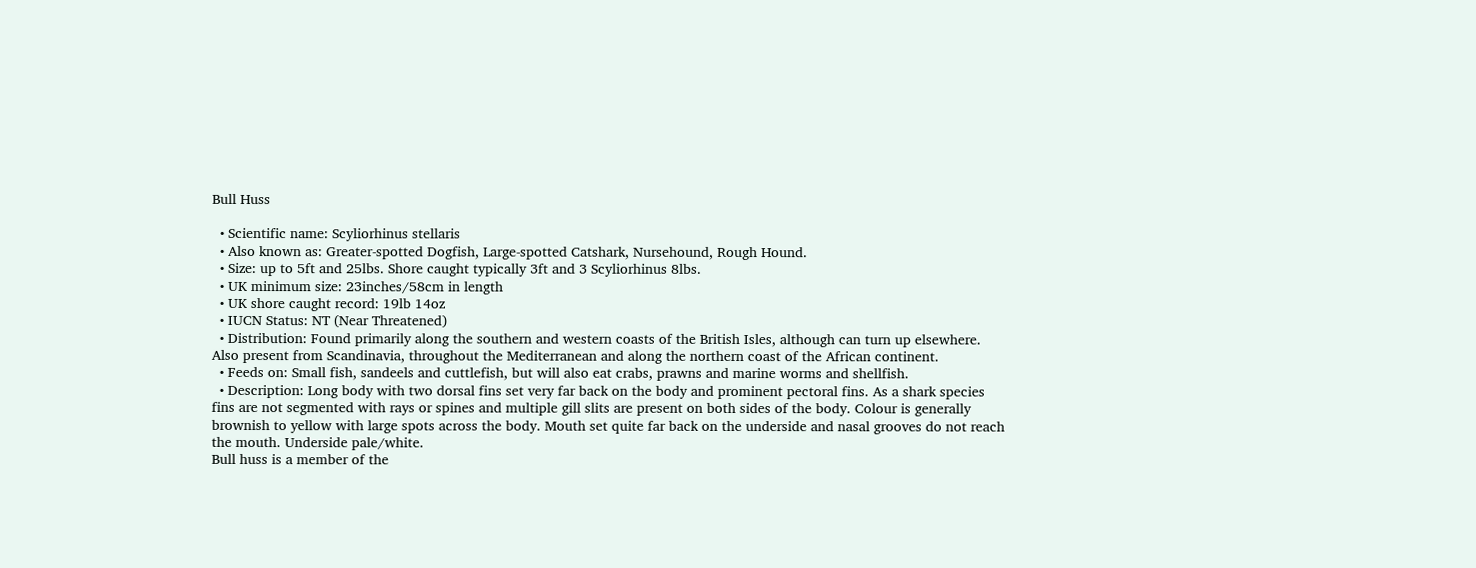Bull Huss

  • Scientific name: Scyliorhinus stellaris
  • Also known as: Greater-spotted Dogfish, Large-spotted Catshark, Nursehound, Rough Hound.
  • Size: up to 5ft and 25lbs. Shore caught typically 3ft and 3 Scyliorhinus 8lbs.
  • UK minimum size: 23inches/58cm in length
  • UK shore caught record: 19lb 14oz
  • IUCN Status: NT (Near Threatened)
  • Distribution: Found primarily along the southern and western coasts of the British Isles, although can turn up elsewhere. Also present from Scandinavia, throughout the Mediterranean and along the northern coast of the African continent.
  • Feeds on: Small fish, sandeels and cuttlefish, but will also eat crabs, prawns and marine worms and shellfish.
  • Description: Long body with two dorsal fins set very far back on the body and prominent pectoral fins. As a shark species fins are not segmented with rays or spines and multiple gill slits are present on both sides of the body. Colour is generally brownish to yellow with large spots across the body. Mouth set quite far back on the underside and nasal grooves do not reach the mouth. Underside pale/white.
Bull huss is a member of the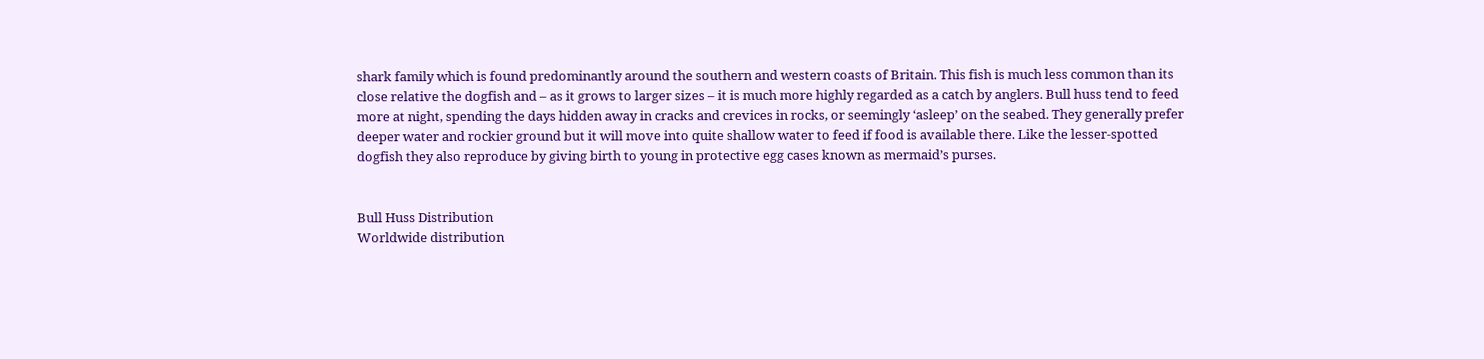shark family which is found predominantly around the southern and western coasts of Britain. This fish is much less common than its close relative the dogfish and – as it grows to larger sizes – it is much more highly regarded as a catch by anglers. Bull huss tend to feed more at night, spending the days hidden away in cracks and crevices in rocks, or seemingly ‘asleep’ on the seabed. They generally prefer deeper water and rockier ground but it will move into quite shallow water to feed if food is available there. Like the lesser-spotted dogfish they also reproduce by giving birth to young in protective egg cases known as mermaid’s purses.


Bull Huss Distribution
Worldwide distribution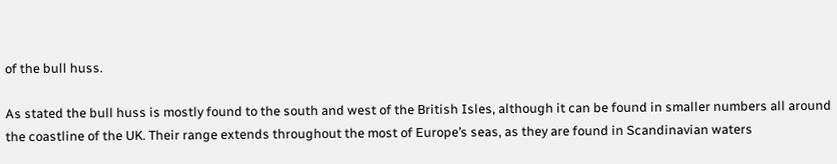of the bull huss.

As stated the bull huss is mostly found to the south and west of the British Isles, although it can be found in smaller numbers all around the coastline of the UK. Their range extends throughout the most of Europe’s seas, as they are found in Scandinavian waters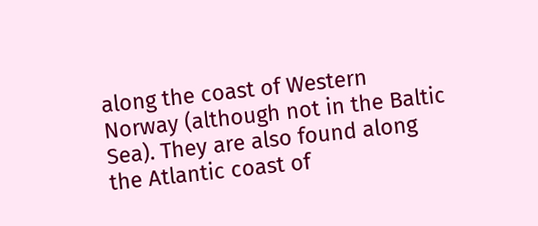along the coast of Western Norway (although not in the Baltic Sea). They are also found along the Atlantic coast of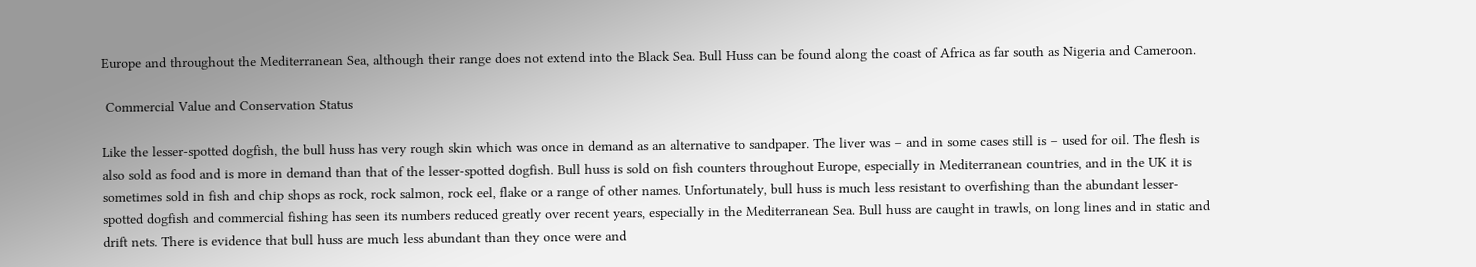Europe and throughout the Mediterranean Sea, although their range does not extend into the Black Sea. Bull Huss can be found along the coast of Africa as far south as Nigeria and Cameroon.

 Commercial Value and Conservation Status

Like the lesser-spotted dogfish, the bull huss has very rough skin which was once in demand as an alternative to sandpaper. The liver was – and in some cases still is – used for oil. The flesh is also sold as food and is more in demand than that of the lesser-spotted dogfish. Bull huss is sold on fish counters throughout Europe, especially in Mediterranean countries, and in the UK it is sometimes sold in fish and chip shops as rock, rock salmon, rock eel, flake or a range of other names. Unfortunately, bull huss is much less resistant to overfishing than the abundant lesser-spotted dogfish and commercial fishing has seen its numbers reduced greatly over recent years, especially in the Mediterranean Sea. Bull huss are caught in trawls, on long lines and in static and drift nets. There is evidence that bull huss are much less abundant than they once were and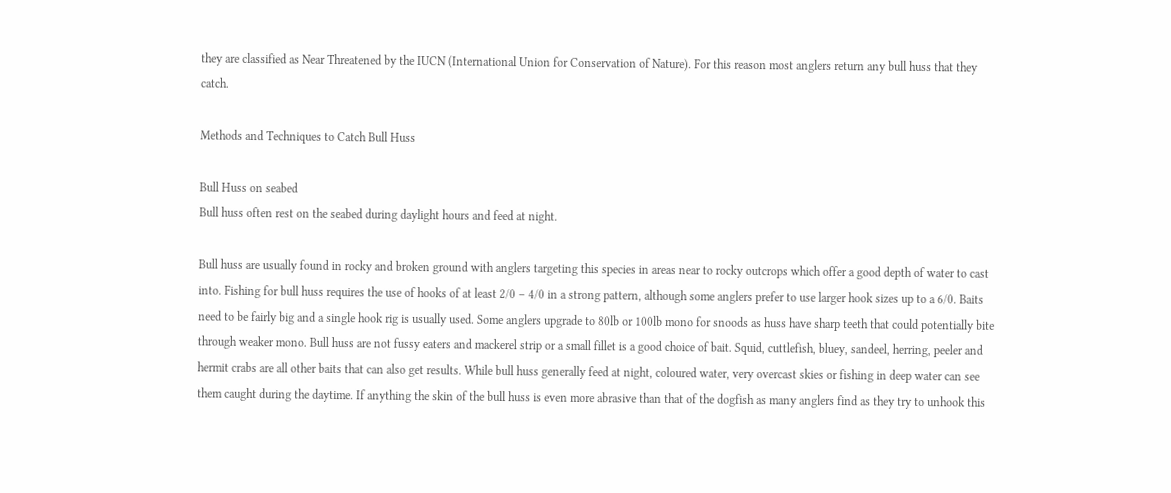they are classified as Near Threatened by the IUCN (International Union for Conservation of Nature). For this reason most anglers return any bull huss that they catch.

Methods and Techniques to Catch Bull Huss

Bull Huss on seabed
Bull huss often rest on the seabed during daylight hours and feed at night.

Bull huss are usually found in rocky and broken ground with anglers targeting this species in areas near to rocky outcrops which offer a good depth of water to cast into. Fishing for bull huss requires the use of hooks of at least 2/0 – 4/0 in a strong pattern, although some anglers prefer to use larger hook sizes up to a 6/0. Baits need to be fairly big and a single hook rig is usually used. Some anglers upgrade to 80lb or 100lb mono for snoods as huss have sharp teeth that could potentially bite through weaker mono. Bull huss are not fussy eaters and mackerel strip or a small fillet is a good choice of bait. Squid, cuttlefish, bluey, sandeel, herring, peeler and hermit crabs are all other baits that can also get results. While bull huss generally feed at night, coloured water, very overcast skies or fishing in deep water can see them caught during the daytime. If anything the skin of the bull huss is even more abrasive than that of the dogfish as many anglers find as they try to unhook this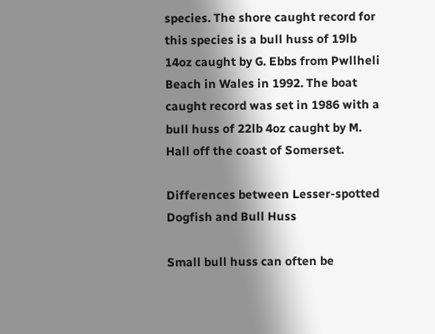species. The shore caught record for this species is a bull huss of 19lb 14oz caught by G. Ebbs from Pwllheli Beach in Wales in 1992. The boat caught record was set in 1986 with a bull huss of 22lb 4oz caught by M. Hall off the coast of Somerset.

Differences between Lesser-spotted Dogfish and Bull Huss

Small bull huss can often be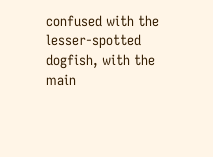confused with the lesser-spotted dogfish, with the main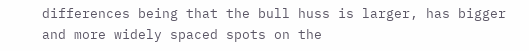differences being that the bull huss is larger, has bigger and more widely spaced spots on the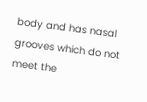body and has nasal grooves which do not meet the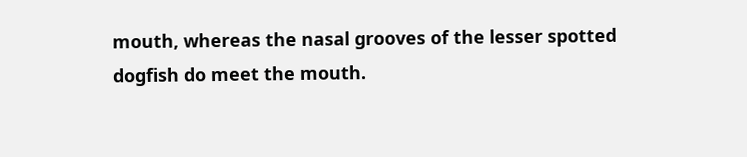mouth, whereas the nasal grooves of the lesser spotted dogfish do meet the mouth.